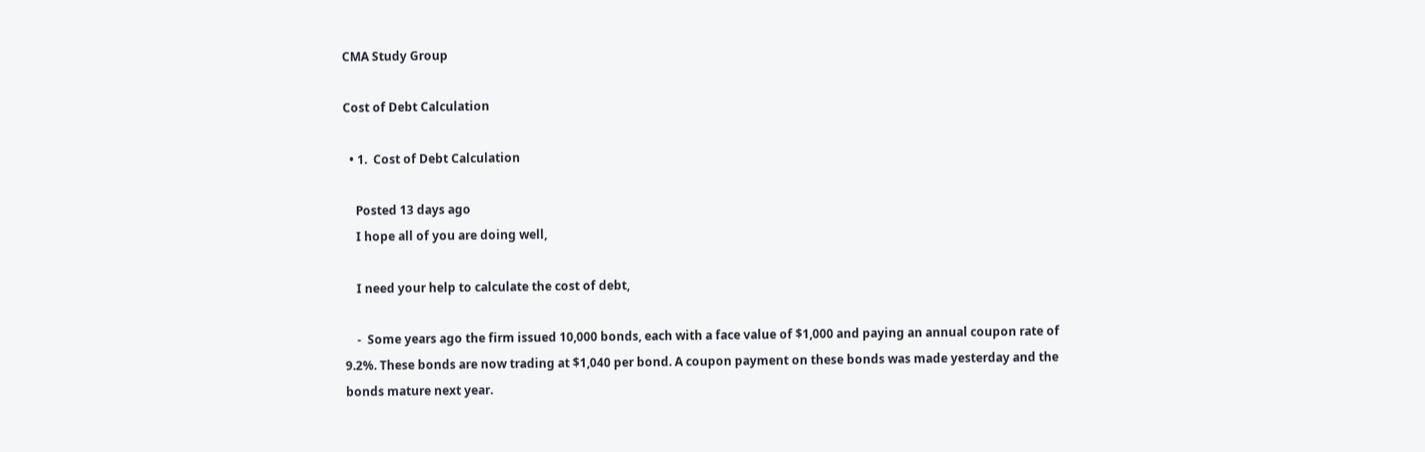CMA Study Group

Cost of Debt Calculation

  • 1.  Cost of Debt Calculation

    Posted 13 days ago
    I hope all of you are doing well,

    I need your help to calculate the cost of debt,

    -  Some years ago the firm issued 10,000 bonds, each with a face value of $1,000 and paying an annual coupon rate of 9.2%. These bonds are now trading at $1,040 per bond. A coupon payment on these bonds was made yesterday and the bonds mature next year.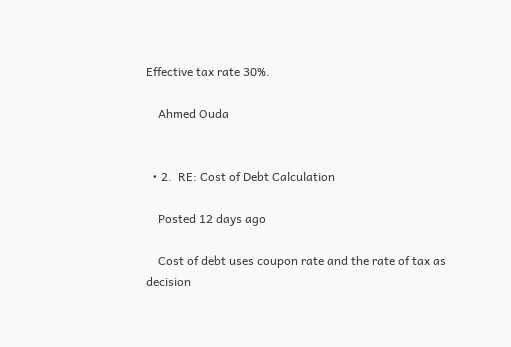Effective tax rate 30%.

    Ahmed Ouda


  • 2.  RE: Cost of Debt Calculation

    Posted 12 days ago

    Cost of debt uses coupon rate and the rate of tax as decision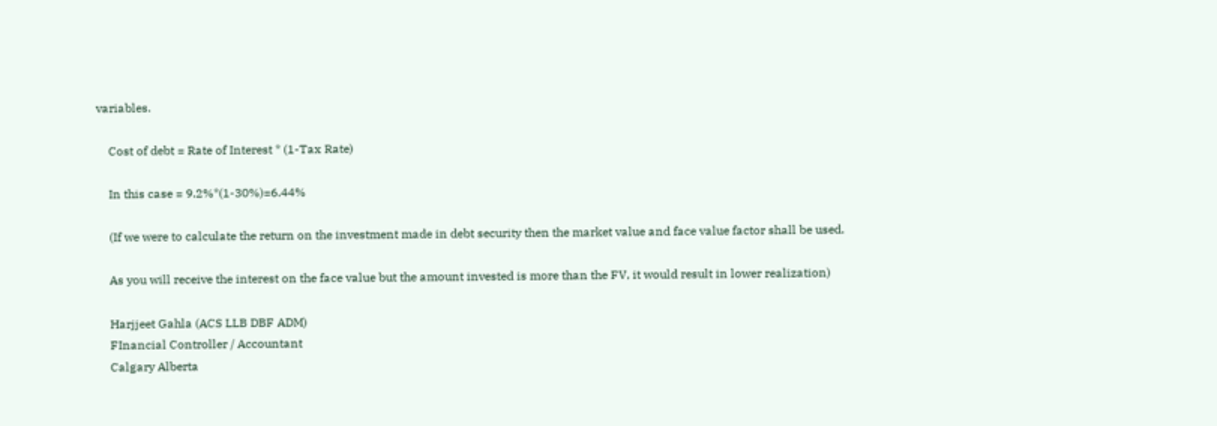variables.

    Cost of debt = Rate of Interest * (1-Tax Rate)

    In this case = 9.2%*(1-30%)=6.44%

    (If we were to calculate the return on the investment made in debt security then the market value and face value factor shall be used.

    As you will receive the interest on the face value but the amount invested is more than the FV, it would result in lower realization)

    Harjjeet Gahla (ACS LLB DBF ADM)
    FInancial Controller / Accountant
    Calgary Alberta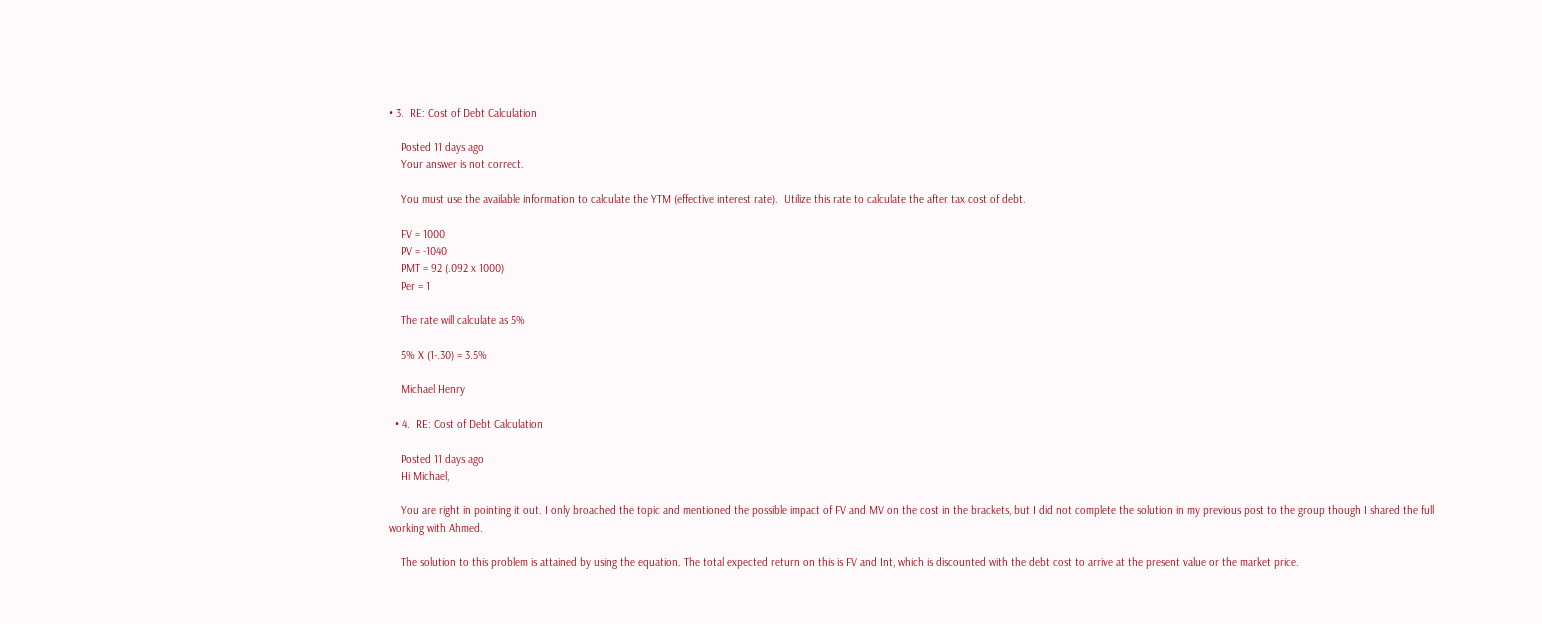• 3.  RE: Cost of Debt Calculation

    Posted 11 days ago
    Your answer is not correct.

    You must use the available information to calculate the YTM (effective interest rate).  Utilize this rate to calculate the after tax cost of debt.

    FV = 1000
    PV = -1040
    PMT = 92 (.092 x 1000)
    Per = 1

    The rate will calculate as 5%

    5% X (1-.30) = 3.5%

    Michael Henry

  • 4.  RE: Cost of Debt Calculation

    Posted 11 days ago
    Hi Michael,

    You are right in pointing it out. I only broached the topic and mentioned the possible impact of FV and MV on the cost in the brackets, but I did not complete the solution in my previous post to the group though I shared the full working with Ahmed.

    The solution to this problem is attained by using the equation. The total expected return on this is FV and Int, which is discounted with the debt cost to arrive at the present value or the market price.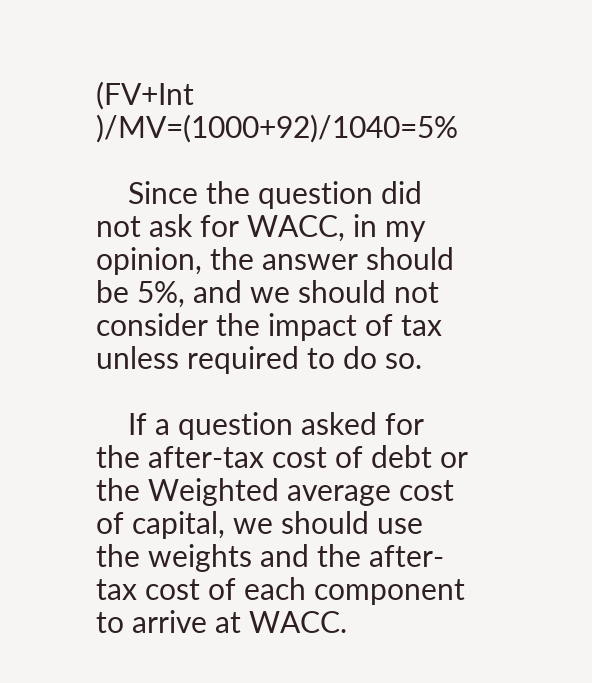(FV+Int )/MV=(1000+92)/1040=5%

    Since the question did not ask for WACC, in my opinion, the answer should be 5%, and we should not consider the impact of tax unless required to do so.

    If a question asked for the after-tax cost of debt or the Weighted average cost of capital, we should use the weights and the after-tax cost of each component to arrive at WACC.